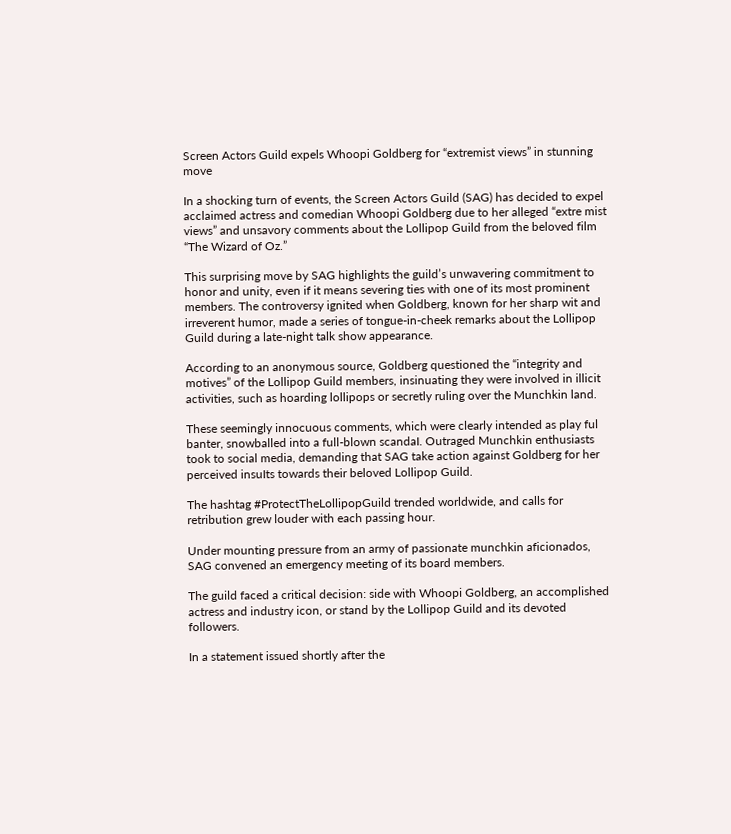Screen Actors Guild expels Whoopi Goldberg for “extremist views” in stunning move

In a shocking turn of events, the Screen Actors Guild (SAG) has decided to expel acclaimed actress and comedian Whoopi Goldberg due to her alleged “extre mist views” and unsavory comments about the Lollipop Guild from the beloved film “The Wizard of Oz.”

This surprising move by SAG highlights the guild’s unwavering commitment to honor and unity, even if it means severing ties with one of its most prominent members. The controversy ignited when Goldberg, known for her sharp wit and irreverent humor, made a series of tongue-in-cheek remarks about the Lollipop Guild during a late-night talk show appearance.

According to an anonymous source, Goldberg questioned the “integrity and motives” of the Lollipop Guild members, insinuating they were involved in illicit activities, such as hoarding lollipops or secretly ruling over the Munchkin land.

These seemingly innocuous comments, which were clearly intended as play ful banter, snowballed into a full-blown scandaI. Outraged Munchkin enthusiasts took to social media, demanding that SAG take action against Goldberg for her perceived insuIts towards their beloved Lollipop Guild.

The hashtag #ProtectTheLollipopGuild trended worldwide, and calls for retribution grew louder with each passing hour.

Under mounting pressure from an army of passionate munchkin aficionados, SAG convened an emergency meeting of its board members.

The guild faced a critical decision: side with Whoopi Goldberg, an accomplished actress and industry icon, or stand by the Lollipop Guild and its devoted followers.

In a statement issued shortly after the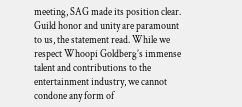meeting, SAG made its position clear. Guild honor and unity are paramount to us, the statement read. While we respect Whoopi Goldberg’s immense talent and contributions to the entertainment industry, we cannot condone any form of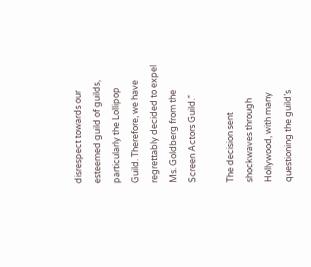disrespect towards our esteemed guild of guilds, particularly the Lollipop Guild. Therefore, we have regrettably decided to expel Ms. Goldberg from the Screen Actors Guild.”

The decision sent shockwaves through Hollywood, with many questioning the guild’s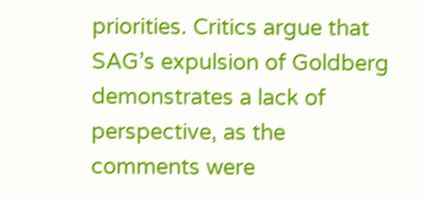priorities. Critics argue that SAG’s expulsion of Goldberg demonstrates a lack of perspective, as the comments were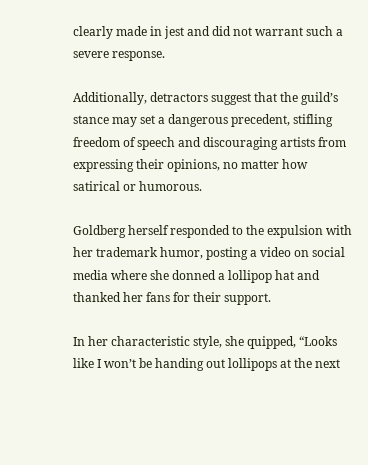clearly made in jest and did not warrant such a severe response.

Additionally, detractors suggest that the guild’s stance may set a dangerous precedent, stifling freedom of speech and discouraging artists from expressing their opinions, no matter how satirical or humorous.

Goldberg herself responded to the expulsion with her trademark humor, posting a video on social media where she donned a lollipop hat and thanked her fans for their support.

In her characteristic style, she quipped, “Looks like I won’t be handing out lollipops at the next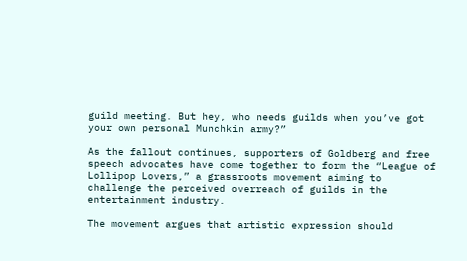guild meeting. But hey, who needs guilds when you’ve got your own personal Munchkin army?”

As the fallout continues, supporters of Goldberg and free speech advocates have come together to form the “League of Lollipop Lovers,” a grassroots movement aiming to challenge the perceived overreach of guilds in the entertainment industry.

The movement argues that artistic expression should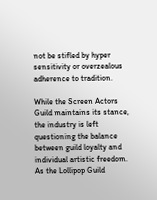not be stifled by hyper sensitivity or overzealous adherence to tradition.

While the Screen Actors Guild maintains its stance, the industry is left questioning the balance between guild loyalty and individual artistic freedom. As the Lollipop Guild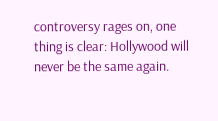controversy rages on, one thing is clear: Hollywood will never be the same again.